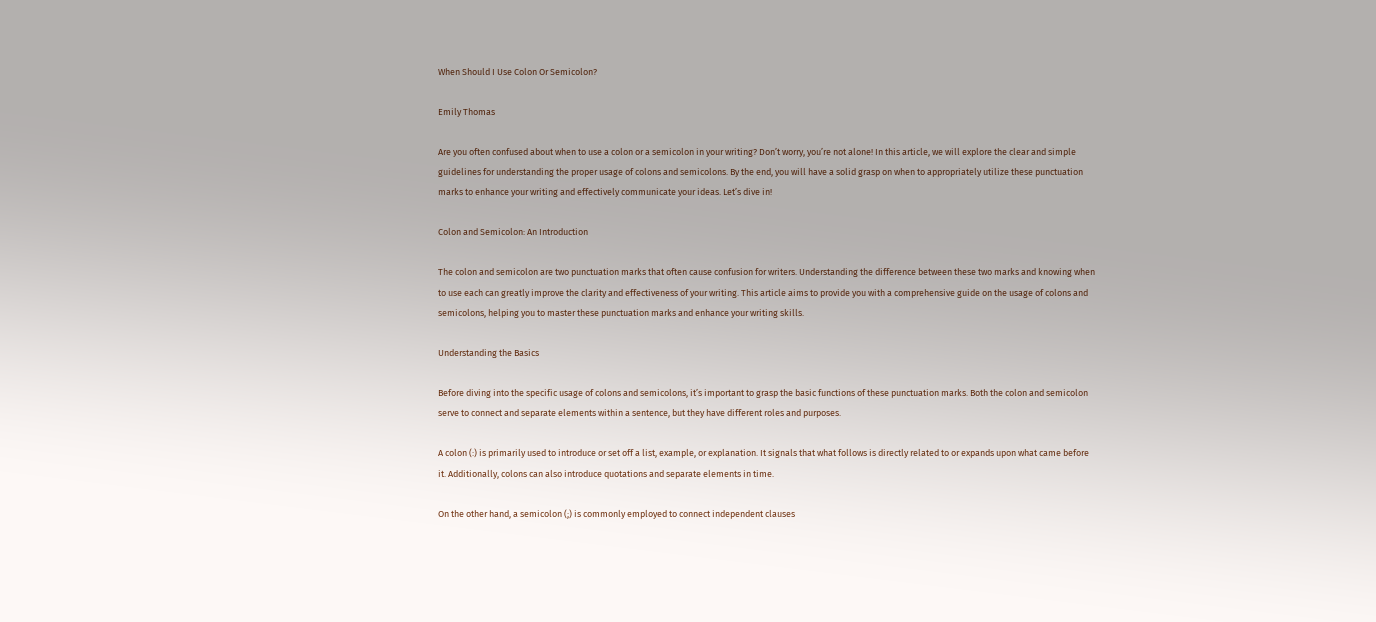When Should I Use Colon Or Semicolon?

Emily Thomas

Are you often confused about when to use a colon or a semicolon in your writing? Don’t worry, you’re not alone! In this article, we will explore the clear and simple guidelines for understanding the proper usage of colons and semicolons. By the end, you will have a solid grasp on when to appropriately utilize these punctuation marks to enhance your writing and effectively communicate your ideas. Let’s dive in!

Colon and Semicolon: An Introduction

The colon and semicolon are two punctuation marks that often cause confusion for writers. Understanding the difference between these two marks and knowing when to use each can greatly improve the clarity and effectiveness of your writing. This article aims to provide you with a comprehensive guide on the usage of colons and semicolons, helping you to master these punctuation marks and enhance your writing skills.

Understanding the Basics

Before diving into the specific usage of colons and semicolons, it’s important to grasp the basic functions of these punctuation marks. Both the colon and semicolon serve to connect and separate elements within a sentence, but they have different roles and purposes.

A colon (:) is primarily used to introduce or set off a list, example, or explanation. It signals that what follows is directly related to or expands upon what came before it. Additionally, colons can also introduce quotations and separate elements in time.

On the other hand, a semicolon (;) is commonly employed to connect independent clauses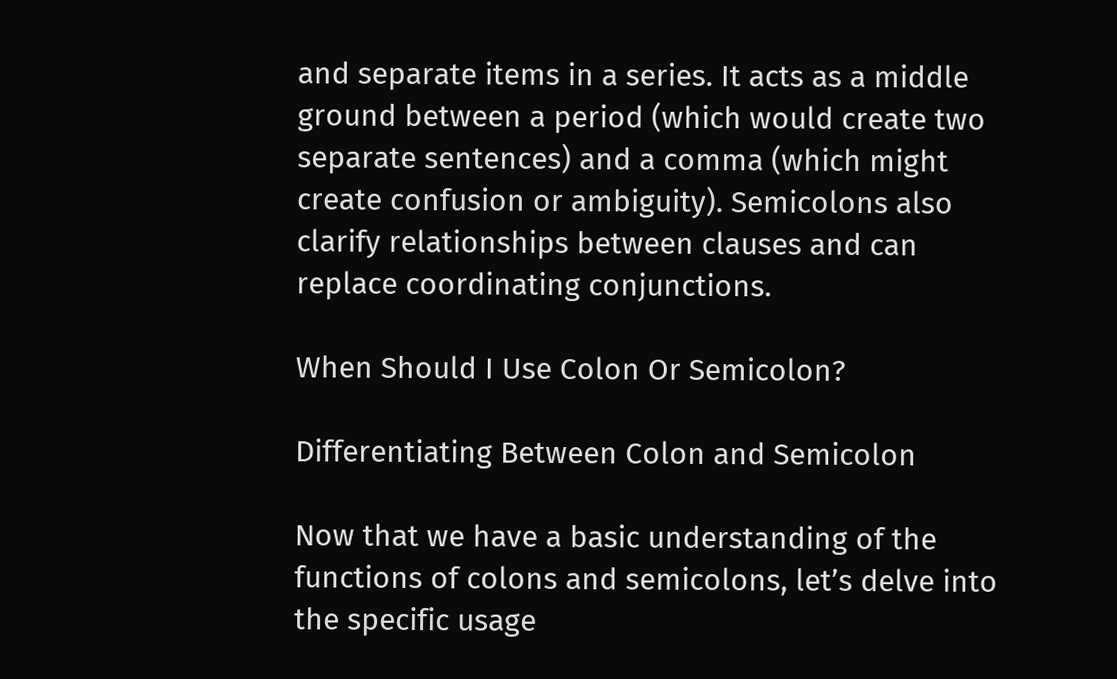and separate items in a series. It acts as a middle ground between a period (which would create two separate sentences) and a comma (which might create confusion or ambiguity). Semicolons also clarify relationships between clauses and can replace coordinating conjunctions.

When Should I Use Colon Or Semicolon?

Differentiating Between Colon and Semicolon

Now that we have a basic understanding of the functions of colons and semicolons, let’s delve into the specific usage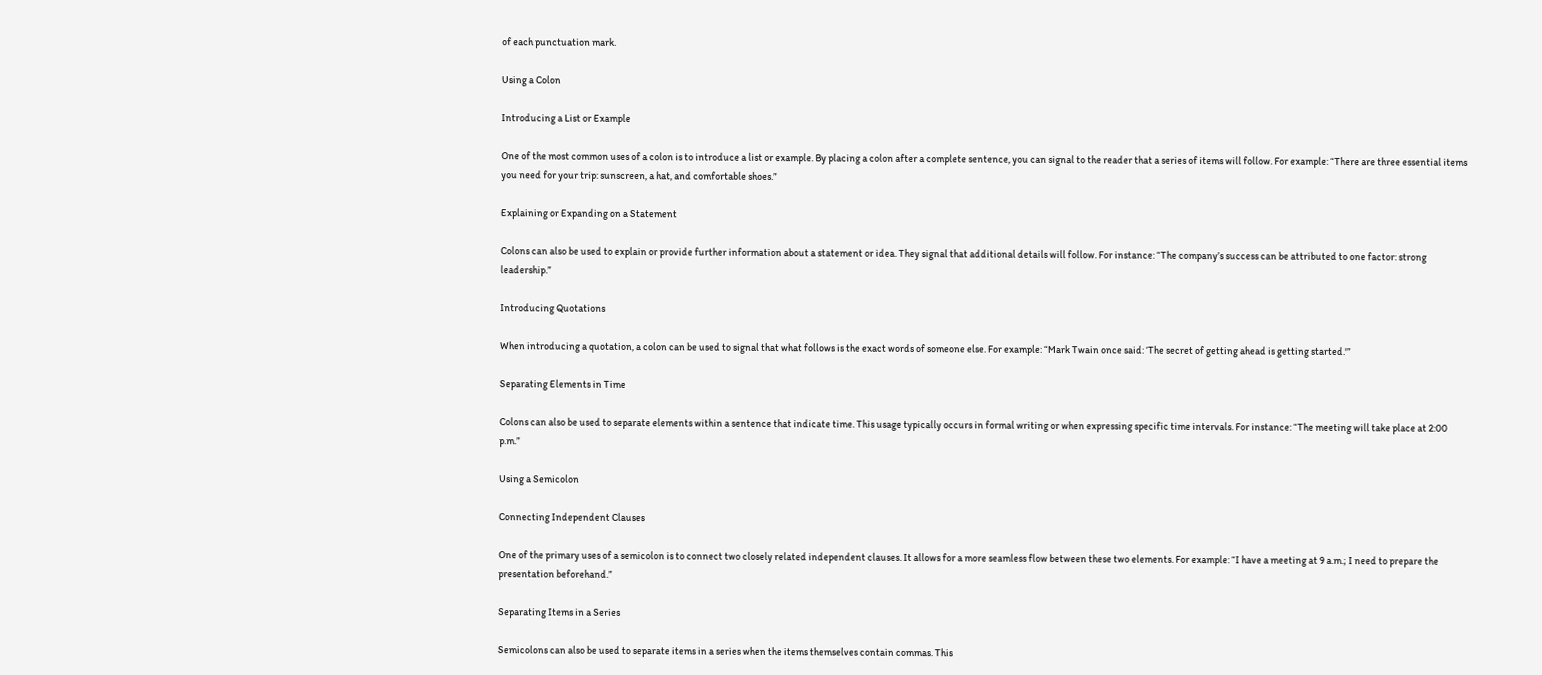of each punctuation mark.

Using a Colon

Introducing a List or Example

One of the most common uses of a colon is to introduce a list or example. By placing a colon after a complete sentence, you can signal to the reader that a series of items will follow. For example: “There are three essential items you need for your trip: sunscreen, a hat, and comfortable shoes.”

Explaining or Expanding on a Statement

Colons can also be used to explain or provide further information about a statement or idea. They signal that additional details will follow. For instance: “The company’s success can be attributed to one factor: strong leadership.”

Introducing Quotations

When introducing a quotation, a colon can be used to signal that what follows is the exact words of someone else. For example: “Mark Twain once said: ‘The secret of getting ahead is getting started.'”

Separating Elements in Time

Colons can also be used to separate elements within a sentence that indicate time. This usage typically occurs in formal writing or when expressing specific time intervals. For instance: “The meeting will take place at 2:00 p.m.”

Using a Semicolon

Connecting Independent Clauses

One of the primary uses of a semicolon is to connect two closely related independent clauses. It allows for a more seamless flow between these two elements. For example: “I have a meeting at 9 a.m.; I need to prepare the presentation beforehand.”

Separating Items in a Series

Semicolons can also be used to separate items in a series when the items themselves contain commas. This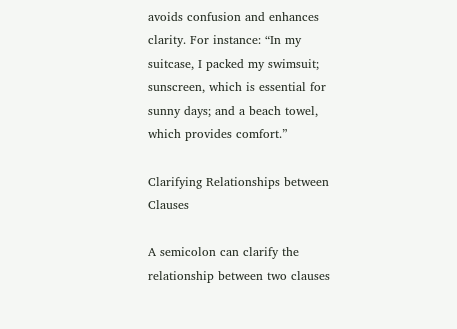avoids confusion and enhances clarity. For instance: “In my suitcase, I packed my swimsuit; sunscreen, which is essential for sunny days; and a beach towel, which provides comfort.”

Clarifying Relationships between Clauses

A semicolon can clarify the relationship between two clauses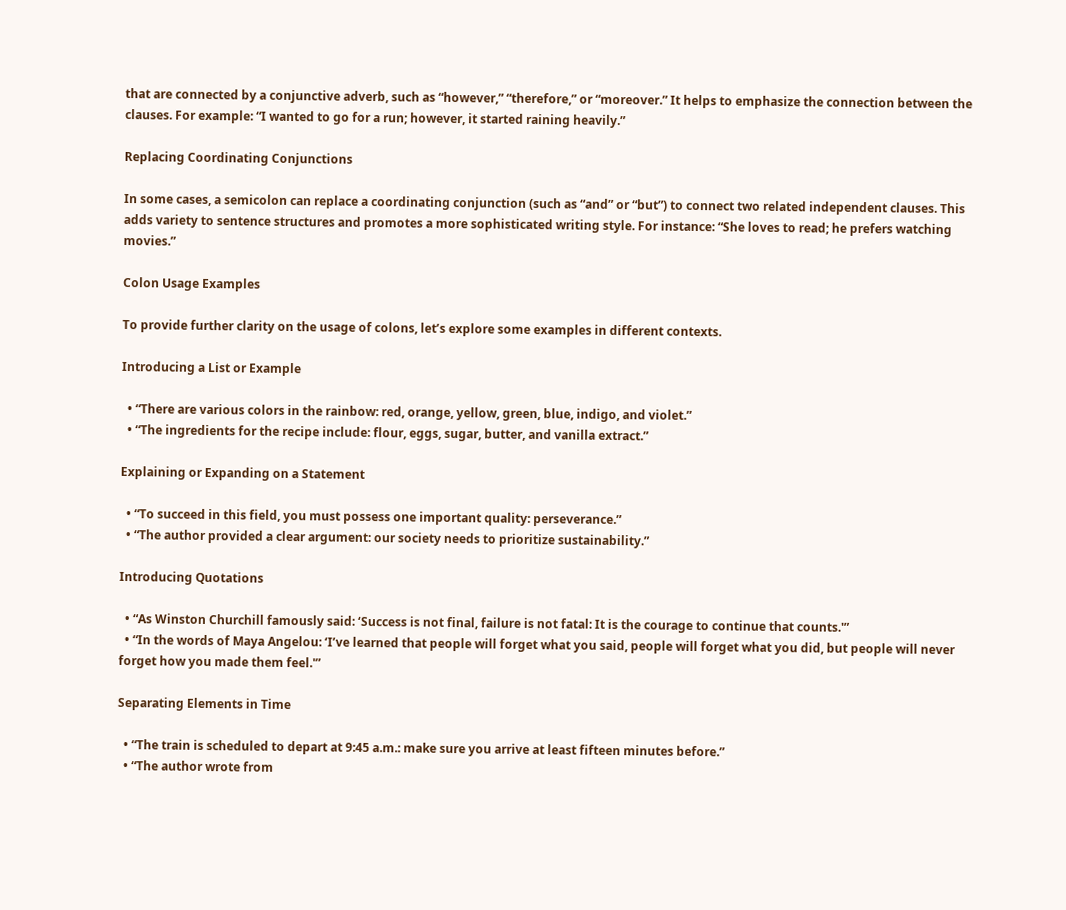that are connected by a conjunctive adverb, such as “however,” “therefore,” or “moreover.” It helps to emphasize the connection between the clauses. For example: “I wanted to go for a run; however, it started raining heavily.”

Replacing Coordinating Conjunctions

In some cases, a semicolon can replace a coordinating conjunction (such as “and” or “but”) to connect two related independent clauses. This adds variety to sentence structures and promotes a more sophisticated writing style. For instance: “She loves to read; he prefers watching movies.”

Colon Usage Examples

To provide further clarity on the usage of colons, let’s explore some examples in different contexts.

Introducing a List or Example

  • “There are various colors in the rainbow: red, orange, yellow, green, blue, indigo, and violet.”
  • “The ingredients for the recipe include: flour, eggs, sugar, butter, and vanilla extract.”

Explaining or Expanding on a Statement

  • “To succeed in this field, you must possess one important quality: perseverance.”
  • “The author provided a clear argument: our society needs to prioritize sustainability.”

Introducing Quotations

  • “As Winston Churchill famously said: ‘Success is not final, failure is not fatal: It is the courage to continue that counts.'”
  • “In the words of Maya Angelou: ‘I’ve learned that people will forget what you said, people will forget what you did, but people will never forget how you made them feel.'”

Separating Elements in Time

  • “The train is scheduled to depart at 9:45 a.m.: make sure you arrive at least fifteen minutes before.”
  • “The author wrote from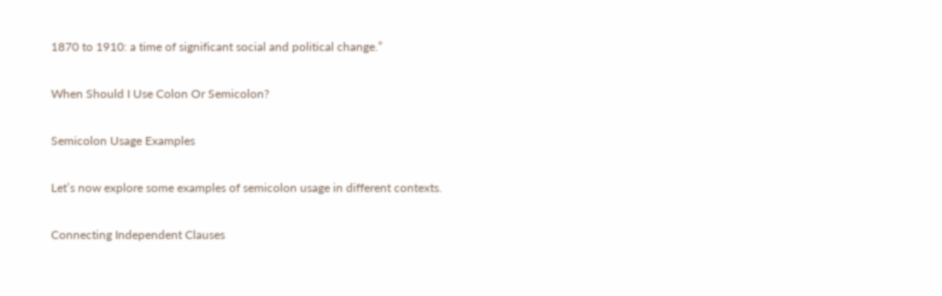1870 to 1910: a time of significant social and political change.”

When Should I Use Colon Or Semicolon?

Semicolon Usage Examples

Let’s now explore some examples of semicolon usage in different contexts.

Connecting Independent Clauses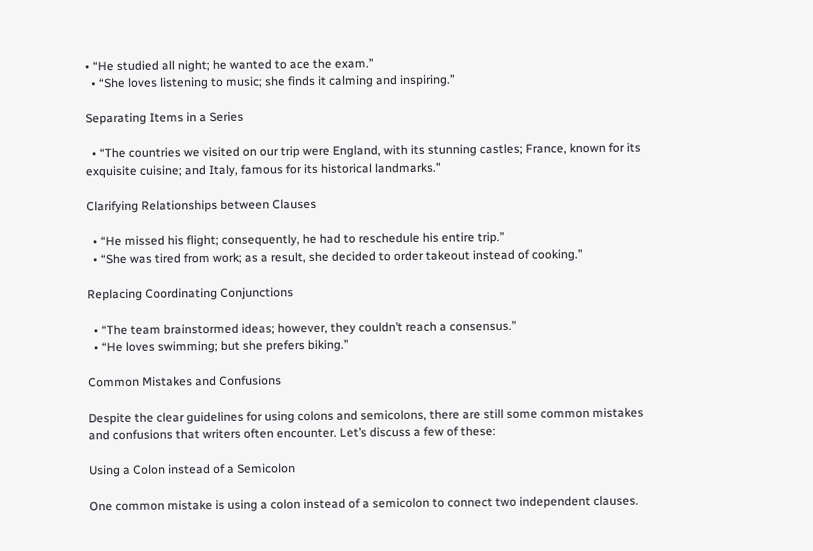• “He studied all night; he wanted to ace the exam.”
  • “She loves listening to music; she finds it calming and inspiring.”

Separating Items in a Series

  • “The countries we visited on our trip were England, with its stunning castles; France, known for its exquisite cuisine; and Italy, famous for its historical landmarks.”

Clarifying Relationships between Clauses

  • “He missed his flight; consequently, he had to reschedule his entire trip.”
  • “She was tired from work; as a result, she decided to order takeout instead of cooking.”

Replacing Coordinating Conjunctions

  • “The team brainstormed ideas; however, they couldn’t reach a consensus.”
  • “He loves swimming; but she prefers biking.”

Common Mistakes and Confusions

Despite the clear guidelines for using colons and semicolons, there are still some common mistakes and confusions that writers often encounter. Let’s discuss a few of these:

Using a Colon instead of a Semicolon

One common mistake is using a colon instead of a semicolon to connect two independent clauses.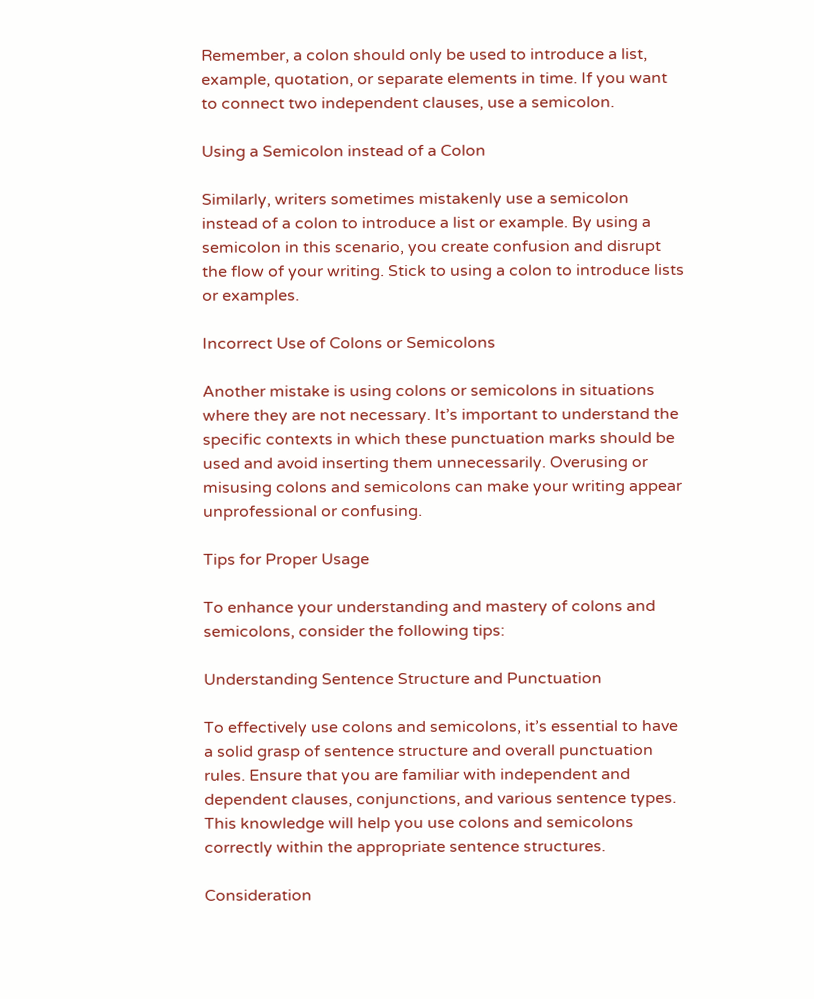Remember, a colon should only be used to introduce a list, example, quotation, or separate elements in time. If you want to connect two independent clauses, use a semicolon.

Using a Semicolon instead of a Colon

Similarly, writers sometimes mistakenly use a semicolon instead of a colon to introduce a list or example. By using a semicolon in this scenario, you create confusion and disrupt the flow of your writing. Stick to using a colon to introduce lists or examples.

Incorrect Use of Colons or Semicolons

Another mistake is using colons or semicolons in situations where they are not necessary. It’s important to understand the specific contexts in which these punctuation marks should be used and avoid inserting them unnecessarily. Overusing or misusing colons and semicolons can make your writing appear unprofessional or confusing.

Tips for Proper Usage

To enhance your understanding and mastery of colons and semicolons, consider the following tips:

Understanding Sentence Structure and Punctuation

To effectively use colons and semicolons, it’s essential to have a solid grasp of sentence structure and overall punctuation rules. Ensure that you are familiar with independent and dependent clauses, conjunctions, and various sentence types. This knowledge will help you use colons and semicolons correctly within the appropriate sentence structures.

Consideration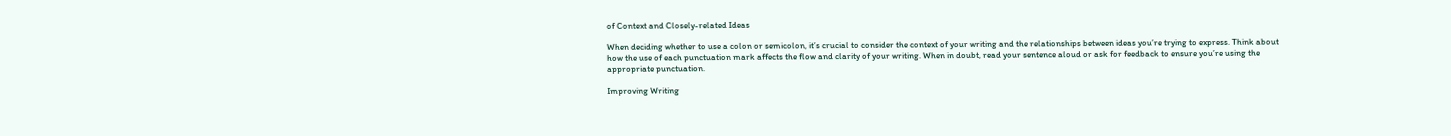of Context and Closely-related Ideas

When deciding whether to use a colon or semicolon, it’s crucial to consider the context of your writing and the relationships between ideas you’re trying to express. Think about how the use of each punctuation mark affects the flow and clarity of your writing. When in doubt, read your sentence aloud or ask for feedback to ensure you’re using the appropriate punctuation.

Improving Writing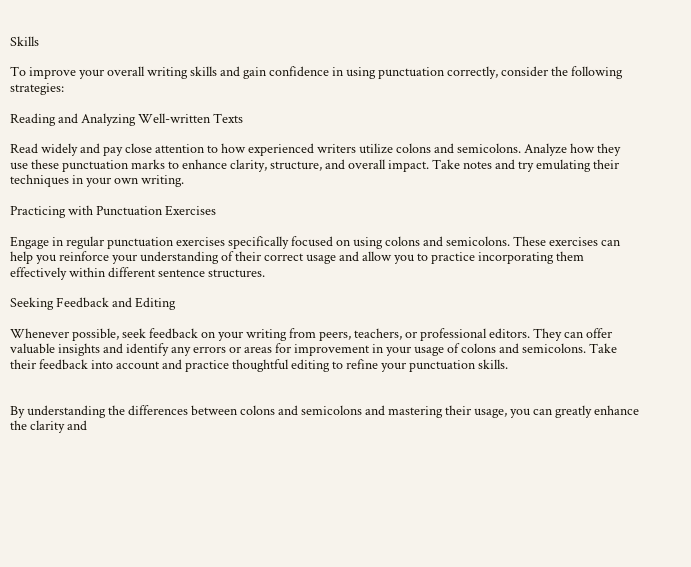Skills

To improve your overall writing skills and gain confidence in using punctuation correctly, consider the following strategies:

Reading and Analyzing Well-written Texts

Read widely and pay close attention to how experienced writers utilize colons and semicolons. Analyze how they use these punctuation marks to enhance clarity, structure, and overall impact. Take notes and try emulating their techniques in your own writing.

Practicing with Punctuation Exercises

Engage in regular punctuation exercises specifically focused on using colons and semicolons. These exercises can help you reinforce your understanding of their correct usage and allow you to practice incorporating them effectively within different sentence structures.

Seeking Feedback and Editing

Whenever possible, seek feedback on your writing from peers, teachers, or professional editors. They can offer valuable insights and identify any errors or areas for improvement in your usage of colons and semicolons. Take their feedback into account and practice thoughtful editing to refine your punctuation skills.


By understanding the differences between colons and semicolons and mastering their usage, you can greatly enhance the clarity and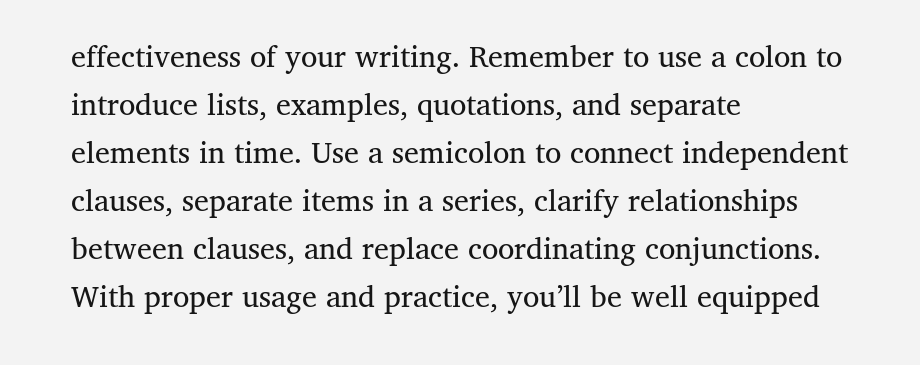effectiveness of your writing. Remember to use a colon to introduce lists, examples, quotations, and separate elements in time. Use a semicolon to connect independent clauses, separate items in a series, clarify relationships between clauses, and replace coordinating conjunctions. With proper usage and practice, you’ll be well equipped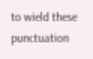to wield these punctuation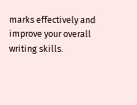marks effectively and improve your overall writing skills.